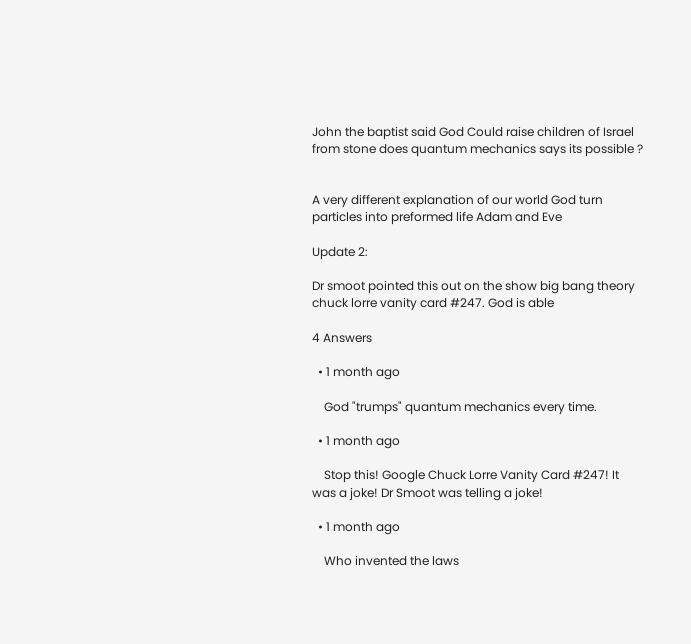John the baptist said God Could raise children of Israel from stone does quantum mechanics says its possible ?


A very different explanation of our world God turn particles into preformed life Adam and Eve

Update 2:

Dr smoot pointed this out on the show big bang theory chuck lorre vanity card #247. God is able

4 Answers

  • 1 month ago

    God "trumps" quantum mechanics every time.

  • 1 month ago

    Stop this! Google Chuck Lorre Vanity Card #247! It was a joke! Dr Smoot was telling a joke!

  • 1 month ago

    Who invented the laws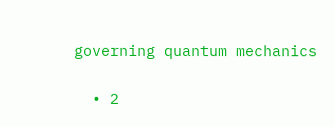governing quantum mechanics

  • 2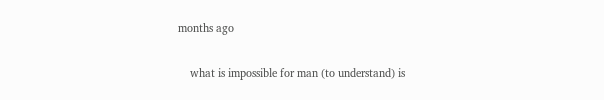months ago

    what is impossible for man (to understand) is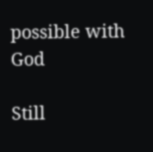possible with God

Still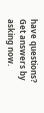have questions? Get answers by asking now.